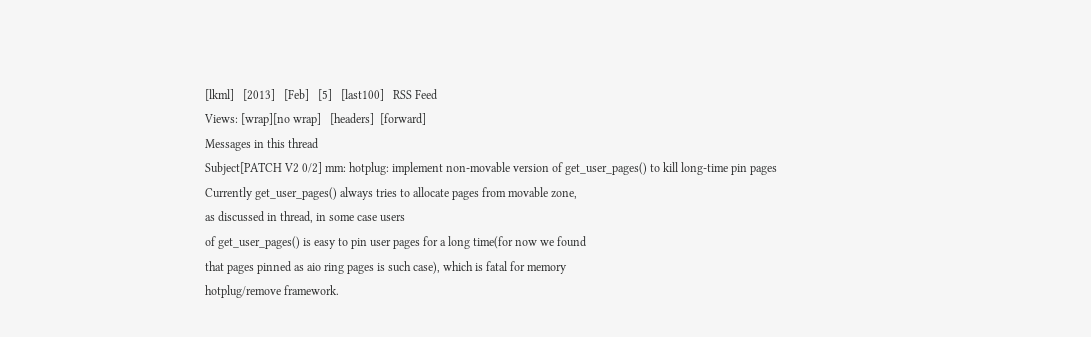[lkml]   [2013]   [Feb]   [5]   [last100]   RSS Feed
Views: [wrap][no wrap]   [headers]  [forward]
Messages in this thread
Subject[PATCH V2 0/2] mm: hotplug: implement non-movable version of get_user_pages() to kill long-time pin pages
Currently get_user_pages() always tries to allocate pages from movable zone,
as discussed in thread, in some case users
of get_user_pages() is easy to pin user pages for a long time(for now we found
that pages pinned as aio ring pages is such case), which is fatal for memory
hotplug/remove framework.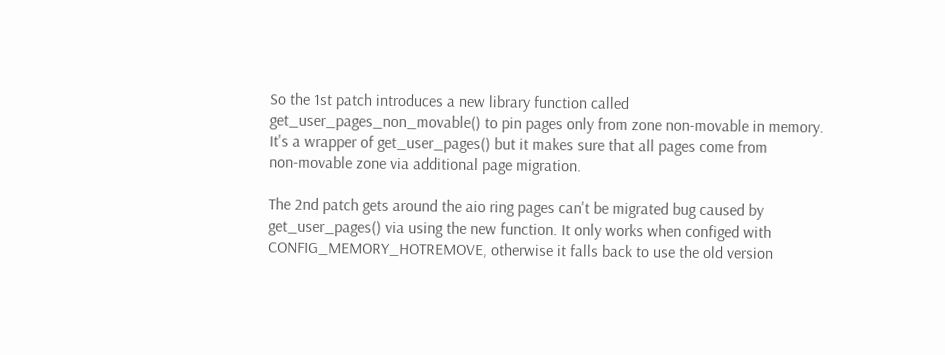So the 1st patch introduces a new library function called
get_user_pages_non_movable() to pin pages only from zone non-movable in memory.
It's a wrapper of get_user_pages() but it makes sure that all pages come from
non-movable zone via additional page migration.

The 2nd patch gets around the aio ring pages can't be migrated bug caused by
get_user_pages() via using the new function. It only works when configed with
CONFIG_MEMORY_HOTREMOVE, otherwise it falls back to use the old version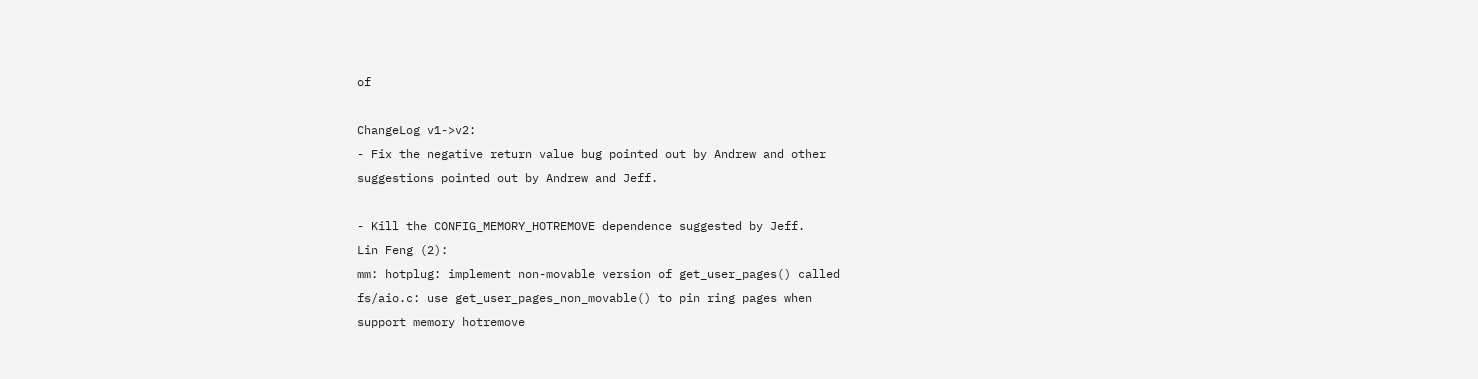of

ChangeLog v1->v2:
- Fix the negative return value bug pointed out by Andrew and other
suggestions pointed out by Andrew and Jeff.

- Kill the CONFIG_MEMORY_HOTREMOVE dependence suggested by Jeff.
Lin Feng (2):
mm: hotplug: implement non-movable version of get_user_pages() called
fs/aio.c: use get_user_pages_non_movable() to pin ring pages when
support memory hotremove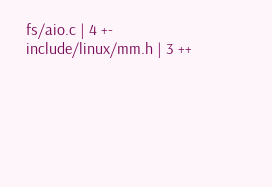fs/aio.c | 4 +-
include/linux/mm.h | 3 ++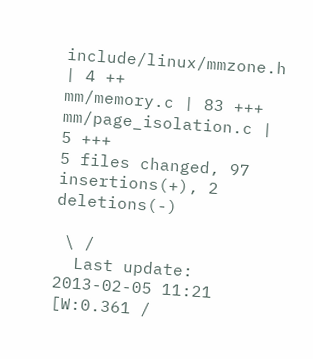include/linux/mmzone.h | 4 ++
mm/memory.c | 83 +++
mm/page_isolation.c | 5 +++
5 files changed, 97 insertions(+), 2 deletions(-)

 \ /
  Last update: 2013-02-05 11:21    [W:0.361 /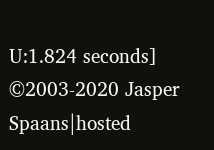U:1.824 seconds]
©2003-2020 Jasper Spaans|hosted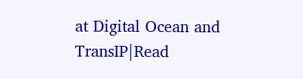at Digital Ocean and TransIP|Read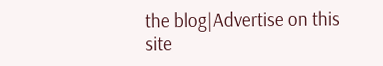the blog|Advertise on this site